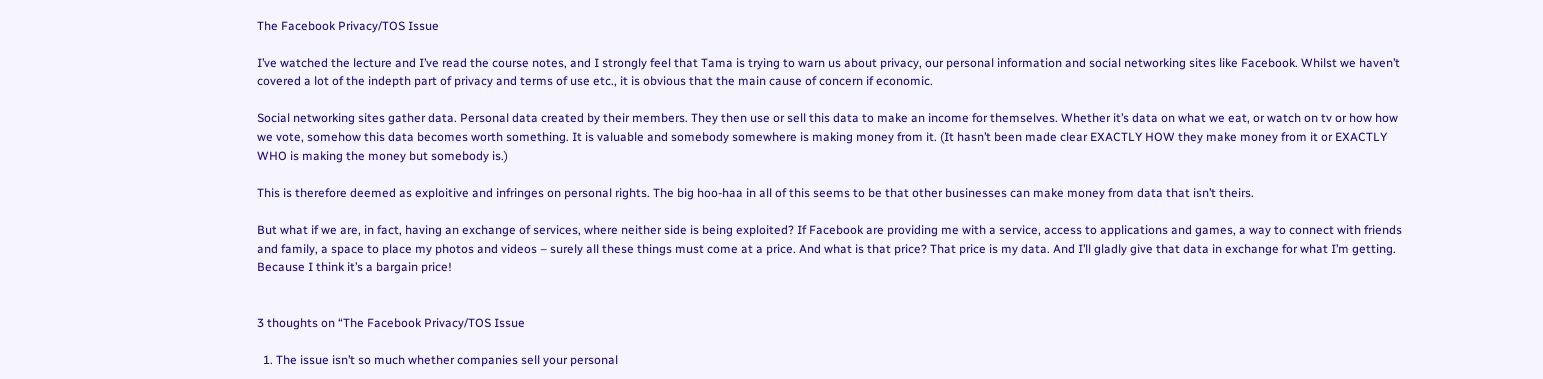The Facebook Privacy/TOS Issue

I’ve watched the lecture and I’ve read the course notes, and I strongly feel that Tama is trying to warn us about privacy, our personal information and social networking sites like Facebook. Whilst we haven’t covered a lot of the indepth part of privacy and terms of use etc., it is obvious that the main cause of concern if economic.

Social networking sites gather data. Personal data created by their members. They then use or sell this data to make an income for themselves. Whether it’s data on what we eat, or watch on tv or how how we vote, somehow this data becomes worth something. It is valuable and somebody somewhere is making money from it. (It hasn’t been made clear EXACTLY HOW they make money from it or EXACTLY WHO is making the money but somebody is.)

This is therefore deemed as exploitive and infringes on personal rights. The big hoo-haa in all of this seems to be that other businesses can make money from data that isn’t theirs.

But what if we are, in fact, having an exchange of services, where neither side is being exploited? If Facebook are providing me with a service, access to applications and games, a way to connect with friends and family, a space to place my photos and videos – surely all these things must come at a price. And what is that price? That price is my data. And I’ll gladly give that data in exchange for what I’m getting. Because I think it’s a bargain price!


3 thoughts on “The Facebook Privacy/TOS Issue

  1. The issue isn’t so much whether companies sell your personal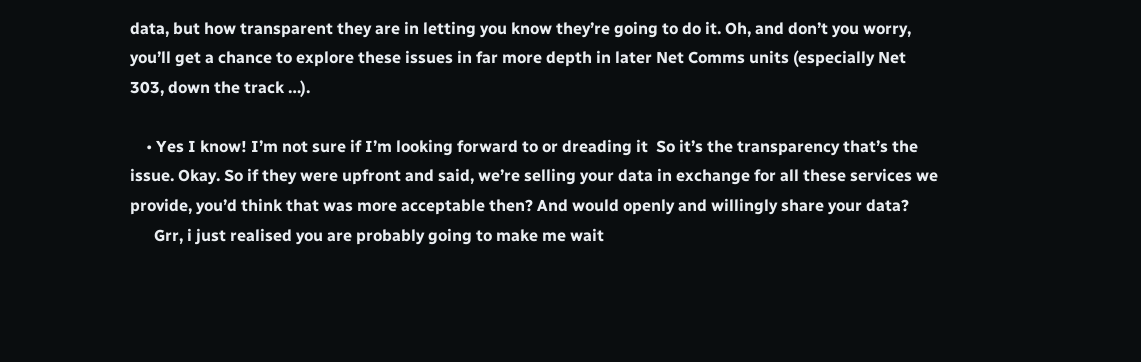data, but how transparent they are in letting you know they’re going to do it. Oh, and don’t you worry, you’ll get a chance to explore these issues in far more depth in later Net Comms units (especially Net 303, down the track …).

    • Yes I know! I’m not sure if I’m looking forward to or dreading it  So it’s the transparency that’s the issue. Okay. So if they were upfront and said, we’re selling your data in exchange for all these services we provide, you’d think that was more acceptable then? And would openly and willingly share your data?
      Grr, i just realised you are probably going to make me wait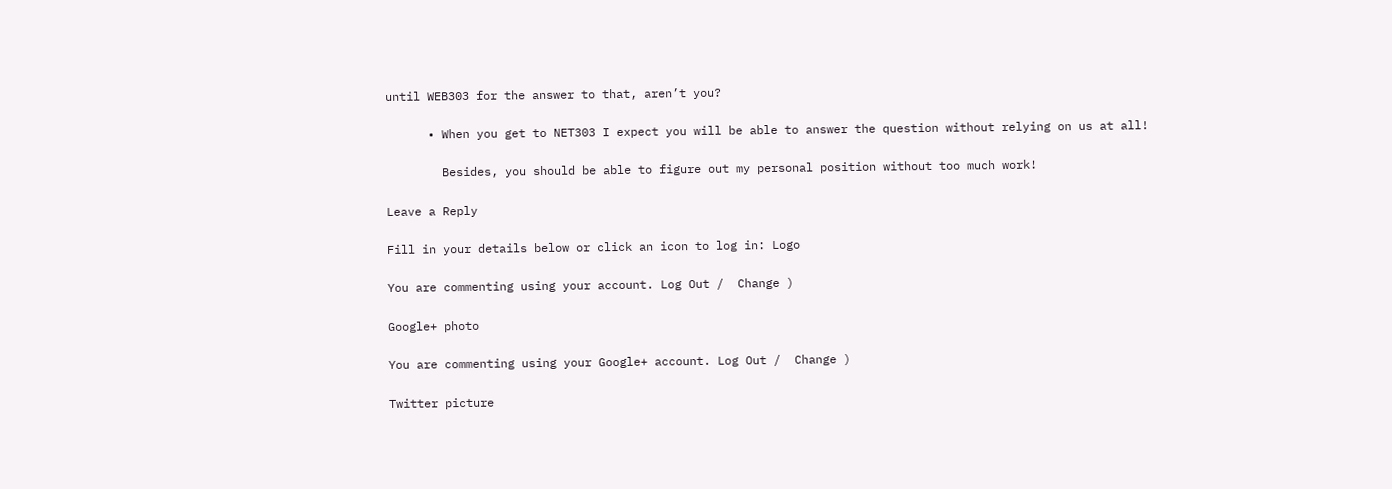until WEB303 for the answer to that, aren’t you?

      • When you get to NET303 I expect you will be able to answer the question without relying on us at all!

        Besides, you should be able to figure out my personal position without too much work!

Leave a Reply

Fill in your details below or click an icon to log in: Logo

You are commenting using your account. Log Out /  Change )

Google+ photo

You are commenting using your Google+ account. Log Out /  Change )

Twitter picture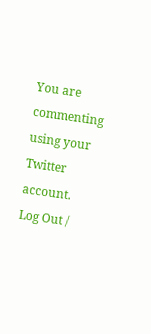You are commenting using your Twitter account. Log Out /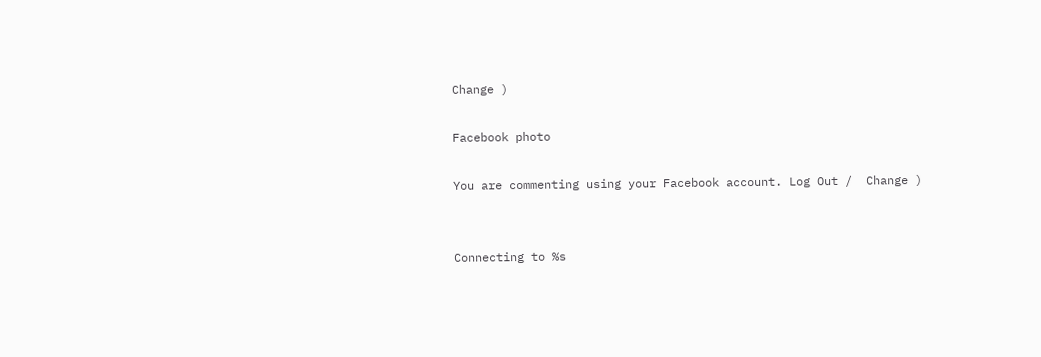Change )

Facebook photo

You are commenting using your Facebook account. Log Out /  Change )


Connecting to %s